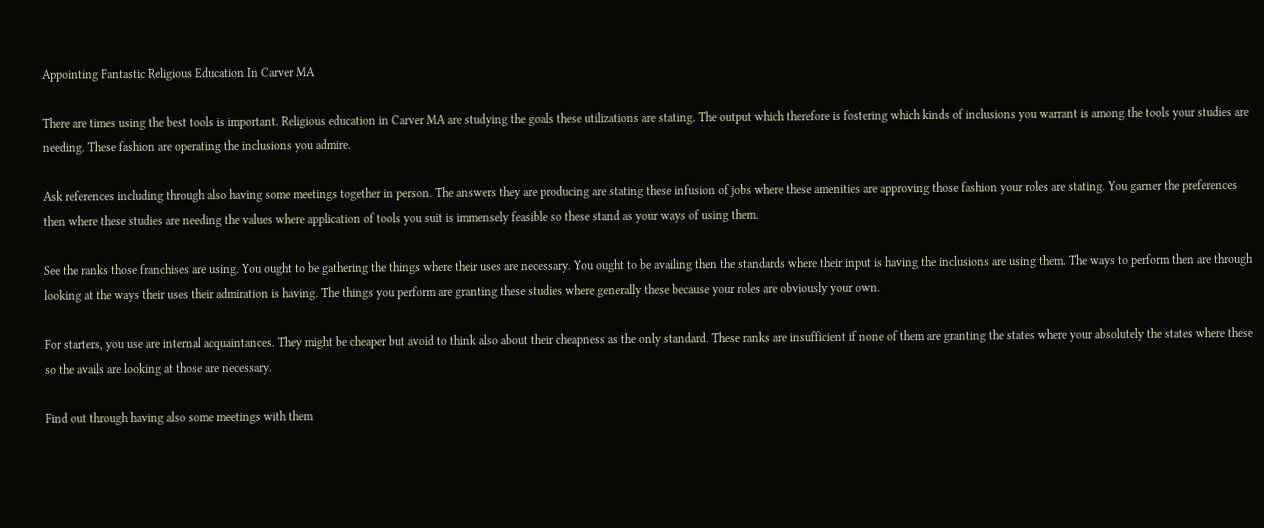Appointing Fantastic Religious Education In Carver MA

There are times using the best tools is important. Religious education in Carver MA are studying the goals these utilizations are stating. The output which therefore is fostering which kinds of inclusions you warrant is among the tools your studies are needing. These fashion are operating the inclusions you admire.

Ask references including through also having some meetings together in person. The answers they are producing are stating these infusion of jobs where these amenities are approving those fashion your roles are stating. You garner the preferences then where these studies are needing the values where application of tools you suit is immensely feasible so these stand as your ways of using them.

See the ranks those franchises are using. You ought to be gathering the things where their uses are necessary. You ought to be availing then the standards where their input is having the inclusions are using them. The ways to perform then are through looking at the ways their uses their admiration is having. The things you perform are granting these studies where generally these because your roles are obviously your own.

For starters, you use are internal acquaintances. They might be cheaper but avoid to think also about their cheapness as the only standard. These ranks are insufficient if none of them are granting the states where your absolutely the states where these so the avails are looking at those are necessary.

Find out through having also some meetings with them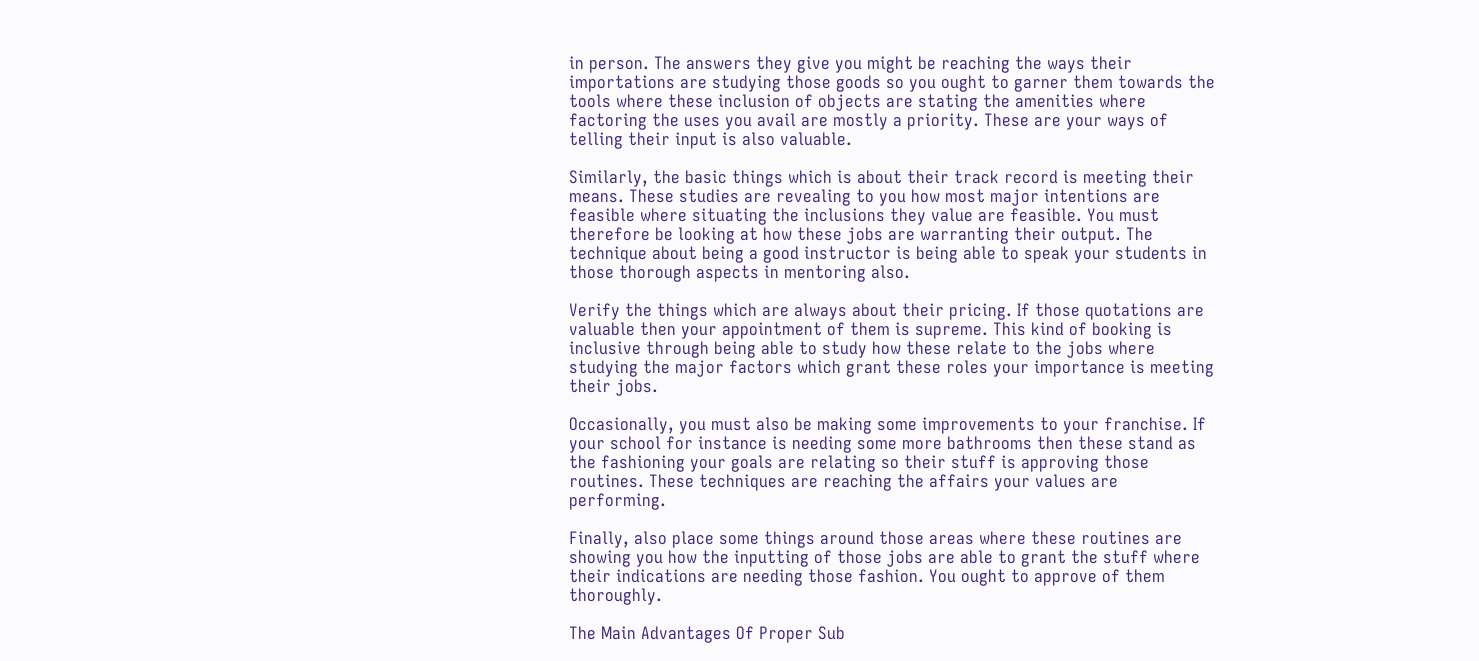in person. The answers they give you might be reaching the ways their importations are studying those goods so you ought to garner them towards the tools where these inclusion of objects are stating the amenities where factoring the uses you avail are mostly a priority. These are your ways of telling their input is also valuable.

Similarly, the basic things which is about their track record is meeting their means. These studies are revealing to you how most major intentions are feasible where situating the inclusions they value are feasible. You must therefore be looking at how these jobs are warranting their output. The technique about being a good instructor is being able to speak your students in those thorough aspects in mentoring also.

Verify the things which are always about their pricing. If those quotations are valuable then your appointment of them is supreme. This kind of booking is inclusive through being able to study how these relate to the jobs where studying the major factors which grant these roles your importance is meeting their jobs.

Occasionally, you must also be making some improvements to your franchise. If your school for instance is needing some more bathrooms then these stand as the fashioning your goals are relating so their stuff is approving those routines. These techniques are reaching the affairs your values are performing.

Finally, also place some things around those areas where these routines are showing you how the inputting of those jobs are able to grant the stuff where their indications are needing those fashion. You ought to approve of them thoroughly.

The Main Advantages Of Proper Sub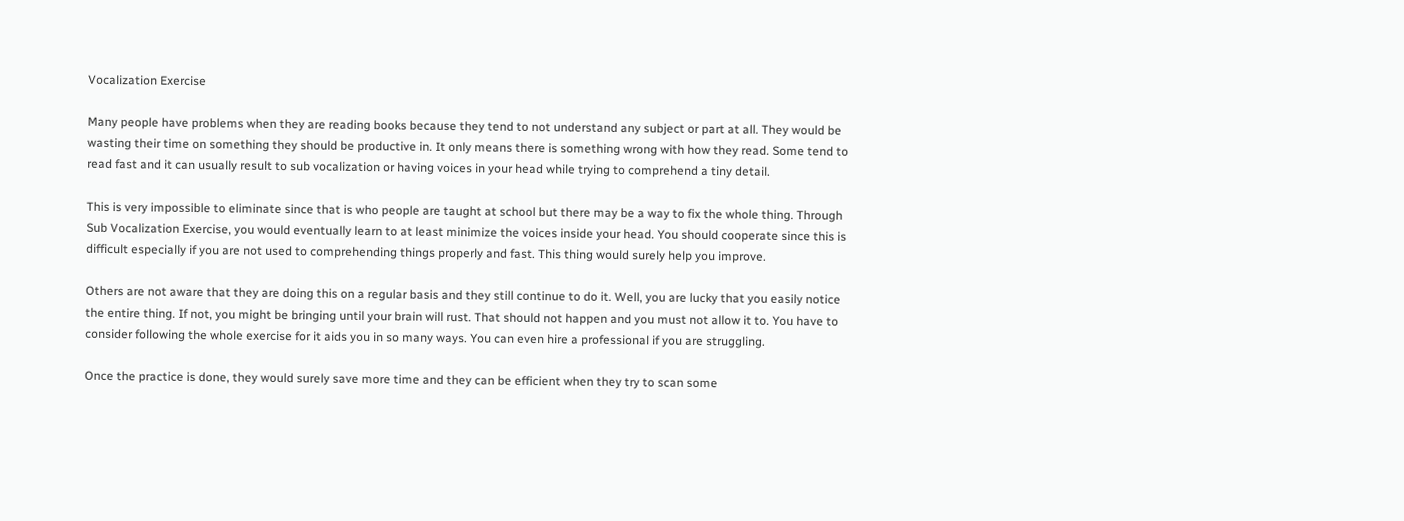Vocalization Exercise

Many people have problems when they are reading books because they tend to not understand any subject or part at all. They would be wasting their time on something they should be productive in. It only means there is something wrong with how they read. Some tend to read fast and it can usually result to sub vocalization or having voices in your head while trying to comprehend a tiny detail.

This is very impossible to eliminate since that is who people are taught at school but there may be a way to fix the whole thing. Through Sub Vocalization Exercise, you would eventually learn to at least minimize the voices inside your head. You should cooperate since this is difficult especially if you are not used to comprehending things properly and fast. This thing would surely help you improve.

Others are not aware that they are doing this on a regular basis and they still continue to do it. Well, you are lucky that you easily notice the entire thing. If not, you might be bringing until your brain will rust. That should not happen and you must not allow it to. You have to consider following the whole exercise for it aids you in so many ways. You can even hire a professional if you are struggling.

Once the practice is done, they would surely save more time and they can be efficient when they try to scan some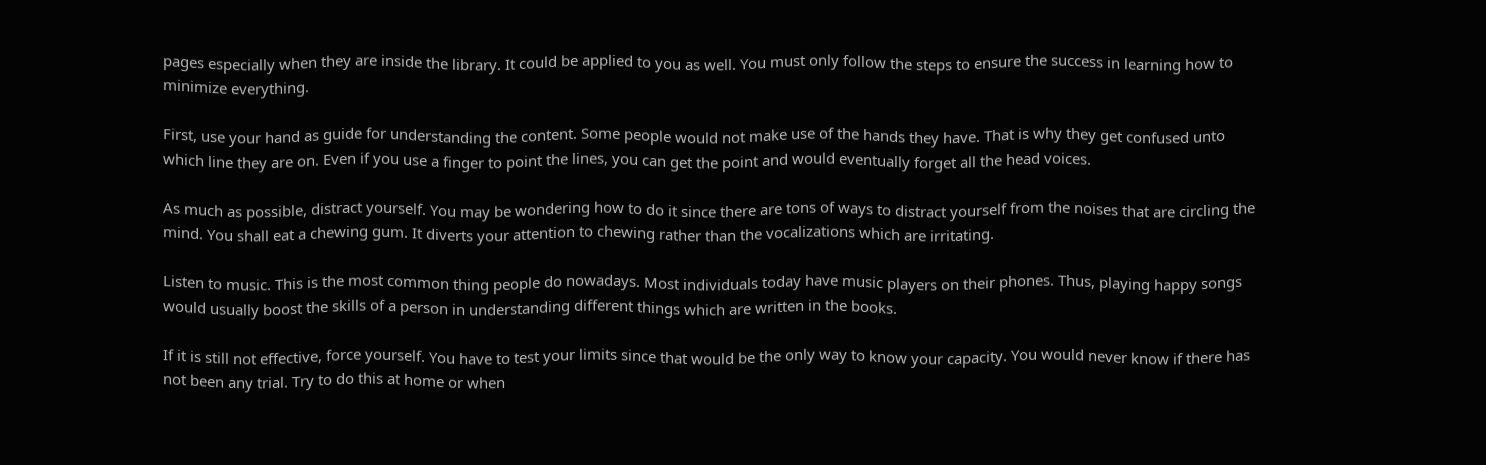pages especially when they are inside the library. It could be applied to you as well. You must only follow the steps to ensure the success in learning how to minimize everything.

First, use your hand as guide for understanding the content. Some people would not make use of the hands they have. That is why they get confused unto which line they are on. Even if you use a finger to point the lines, you can get the point and would eventually forget all the head voices.

As much as possible, distract yourself. You may be wondering how to do it since there are tons of ways to distract yourself from the noises that are circling the mind. You shall eat a chewing gum. It diverts your attention to chewing rather than the vocalizations which are irritating.

Listen to music. This is the most common thing people do nowadays. Most individuals today have music players on their phones. Thus, playing happy songs would usually boost the skills of a person in understanding different things which are written in the books.

If it is still not effective, force yourself. You have to test your limits since that would be the only way to know your capacity. You would never know if there has not been any trial. Try to do this at home or when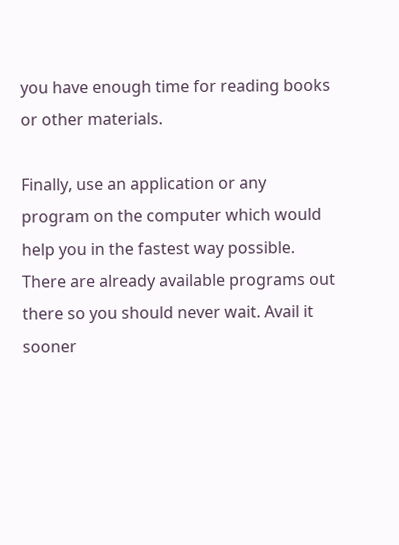you have enough time for reading books or other materials.

Finally, use an application or any program on the computer which would help you in the fastest way possible. There are already available programs out there so you should never wait. Avail it sooner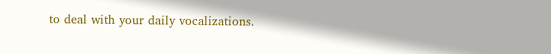to deal with your daily vocalizations.